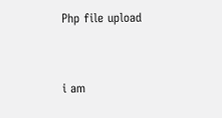Php file upload


i am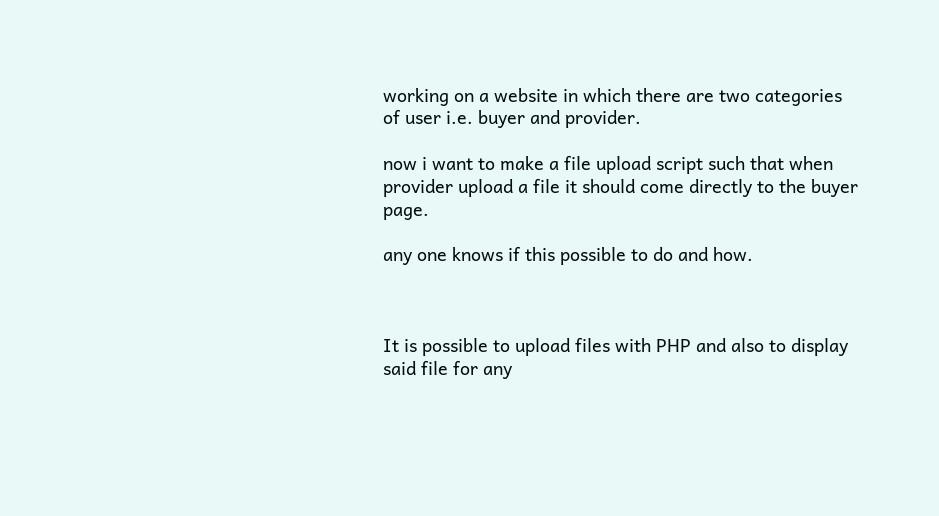working on a website in which there are two categories of user i.e. buyer and provider.

now i want to make a file upload script such that when provider upload a file it should come directly to the buyer page.

any one knows if this possible to do and how.



It is possible to upload files with PHP and also to display said file for any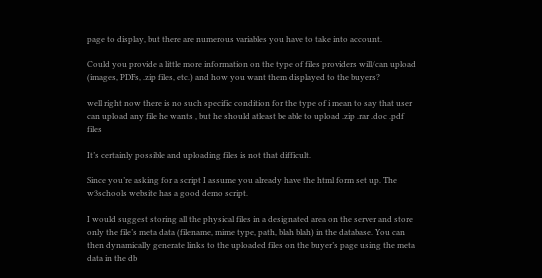page to display, but there are numerous variables you have to take into account.

Could you provide a little more information on the type of files providers will/can upload (images, PDFs, .zip files, etc.) and how you want them displayed to the buyers?

well right now there is no such specific condition for the type of i mean to say that user can upload any file he wants , but he should atleast be able to upload .zip .rar .doc .pdf files

It’s certainly possible and uploading files is not that difficult.

Since you’re asking for a script I assume you already have the html form set up. The w3schools website has a good demo script.

I would suggest storing all the physical files in a designated area on the server and store only the file’s meta data (filename, mime type, path, blah blah) in the database. You can then dynamically generate links to the uploaded files on the buyer’s page using the meta data in the db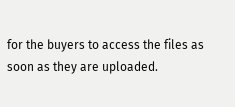for the buyers to access the files as soon as they are uploaded.